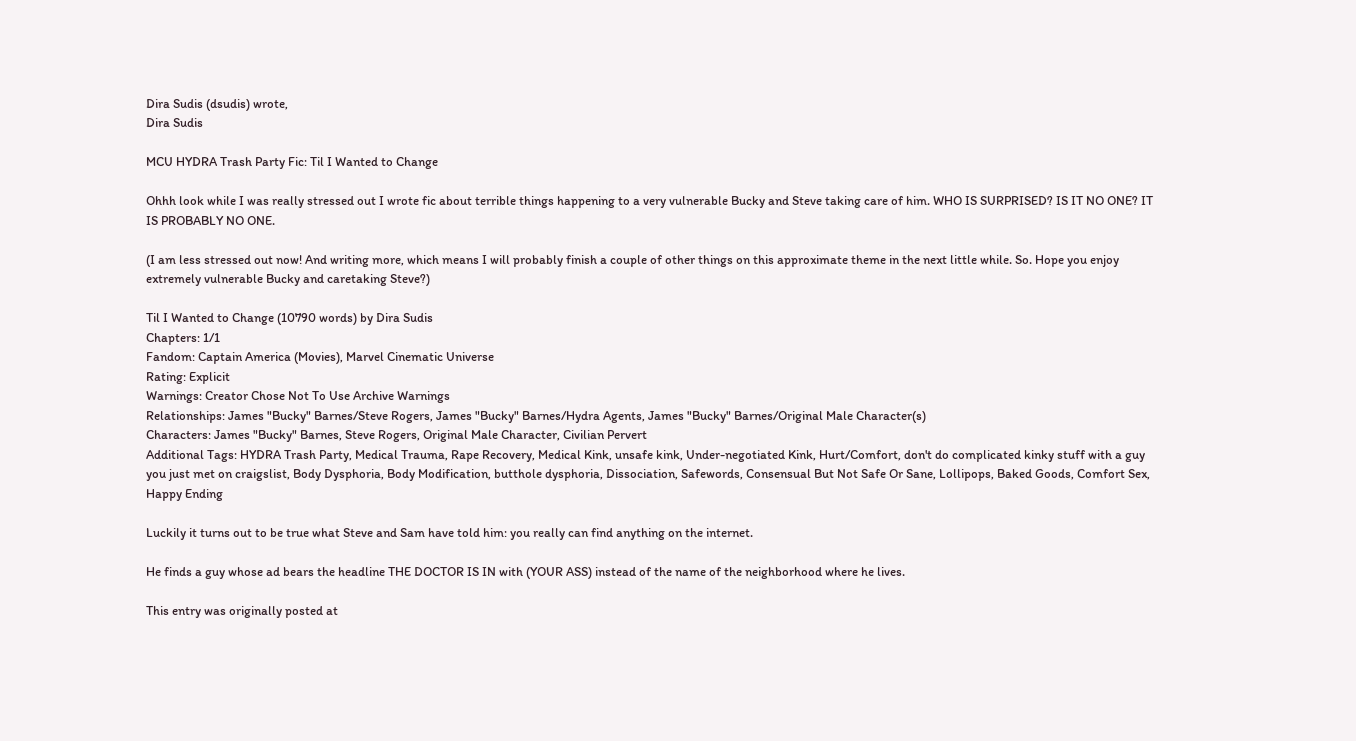Dira Sudis (dsudis) wrote,
Dira Sudis

MCU HYDRA Trash Party Fic: Til I Wanted to Change

Ohhh look while I was really stressed out I wrote fic about terrible things happening to a very vulnerable Bucky and Steve taking care of him. WHO IS SURPRISED? IS IT NO ONE? IT IS PROBABLY NO ONE.

(I am less stressed out now! And writing more, which means I will probably finish a couple of other things on this approximate theme in the next little while. So. Hope you enjoy extremely vulnerable Bucky and caretaking Steve?)

Til I Wanted to Change (10790 words) by Dira Sudis
Chapters: 1/1
Fandom: Captain America (Movies), Marvel Cinematic Universe
Rating: Explicit
Warnings: Creator Chose Not To Use Archive Warnings
Relationships: James "Bucky" Barnes/Steve Rogers, James "Bucky" Barnes/Hydra Agents, James "Bucky" Barnes/Original Male Character(s)
Characters: James "Bucky" Barnes, Steve Rogers, Original Male Character, Civilian Pervert
Additional Tags: HYDRA Trash Party, Medical Trauma, Rape Recovery, Medical Kink, unsafe kink, Under-negotiated Kink, Hurt/Comfort, don't do complicated kinky stuff with a guy you just met on craigslist, Body Dysphoria, Body Modification, butthole dysphoria, Dissociation, Safewords, Consensual But Not Safe Or Sane, Lollipops, Baked Goods, Comfort Sex, Happy Ending

Luckily it turns out to be true what Steve and Sam have told him: you really can find anything on the internet.

He finds a guy whose ad bears the headline THE DOCTOR IS IN with (YOUR ASS) instead of the name of the neighborhood where he lives.

This entry was originally posted at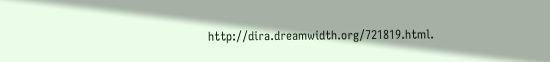http://dira.dreamwidth.org/721819.html.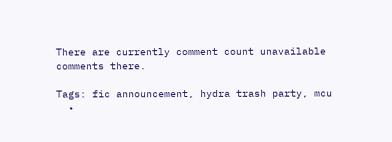There are currently comment count unavailable comments there.

Tags: fic announcement, hydra trash party, mcu
  •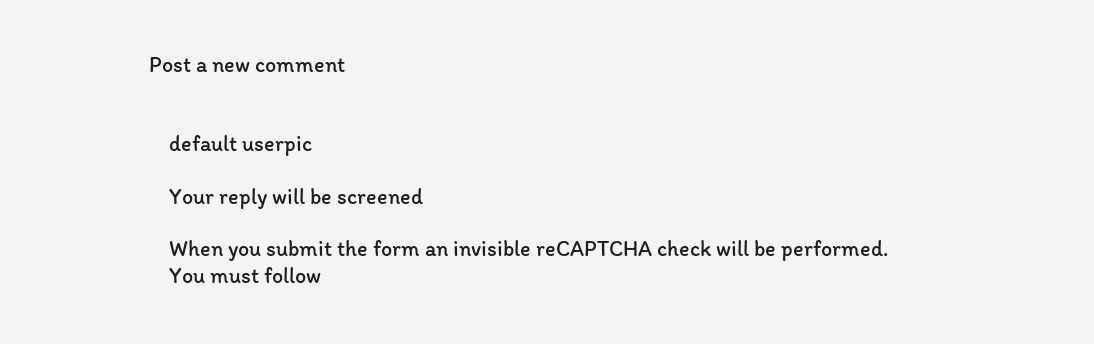Post a new comment


    default userpic

    Your reply will be screened

    When you submit the form an invisible reCAPTCHA check will be performed.
    You must follow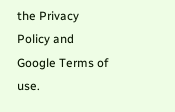the Privacy Policy and Google Terms of use.